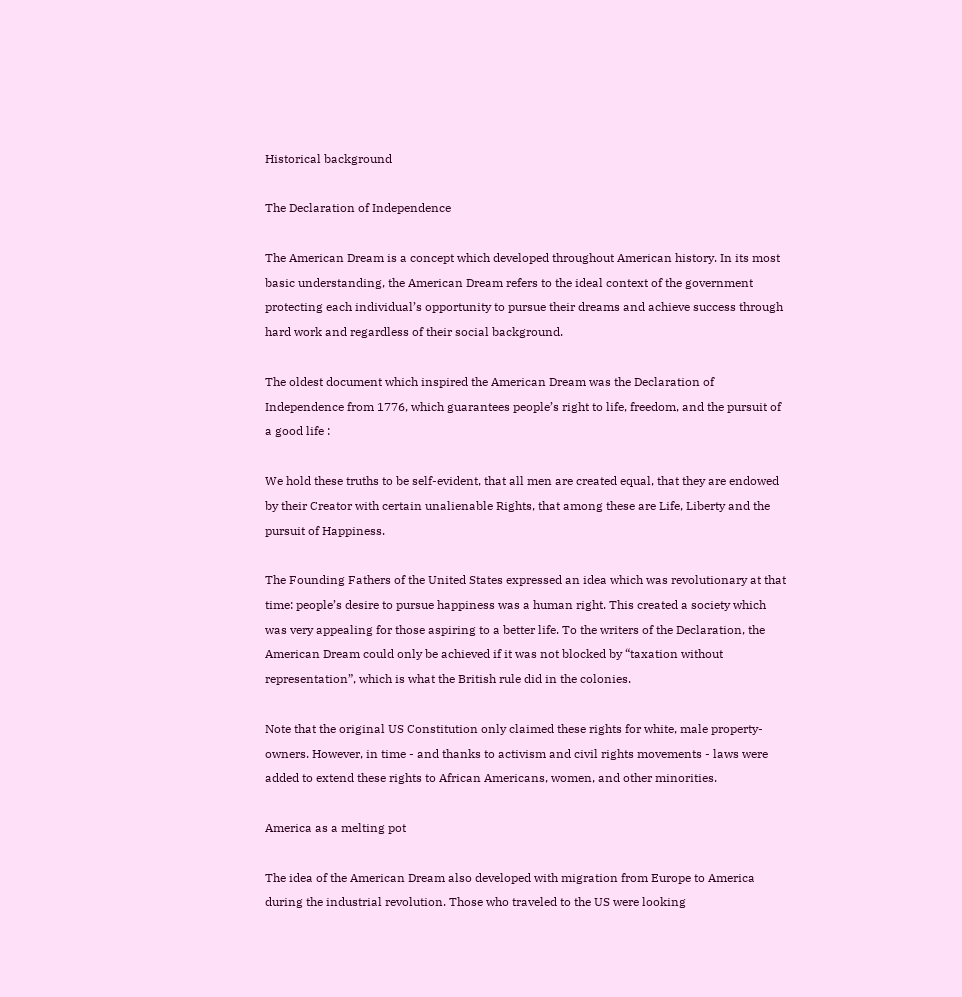Historical background

The Declaration of Independence

The American Dream is a concept which developed throughout American history. In its most basic understanding, the American Dream refers to the ideal context of the government protecting each individual’s opportunity to pursue their dreams and achieve success through hard work and regardless of their social background.

The oldest document which inspired the American Dream was the Declaration of Independence from 1776, which guarantees people’s right to life, freedom, and the pursuit of a good life :

We hold these truths to be self-evident, that all men are created equal, that they are endowed by their Creator with certain unalienable Rights, that among these are Life, Liberty and the pursuit of Happiness.

The Founding Fathers of the United States expressed an idea which was revolutionary at that time: people’s desire to pursue happiness was a human right. This created a society which was very appealing for those aspiring to a better life. To the writers of the Declaration, the American Dream could only be achieved if it was not blocked by “taxation without representation”, which is what the British rule did in the colonies.

Note that the original US Constitution only claimed these rights for white, male property-owners. However, in time - and thanks to activism and civil rights movements - laws were added to extend these rights to African Americans, women, and other minorities.

America as a melting pot

The idea of the American Dream also developed with migration from Europe to America during the industrial revolution. Those who traveled to the US were looking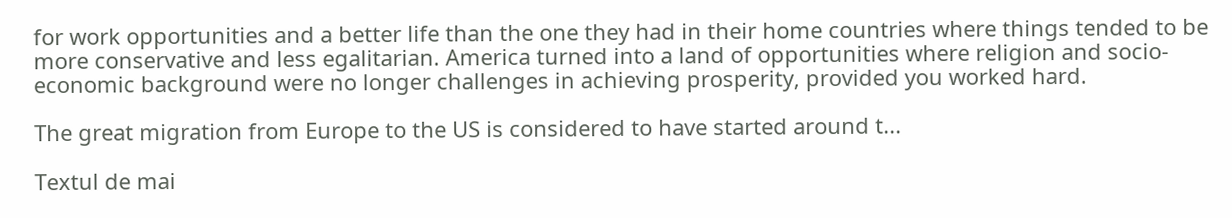for work opportunities and a better life than the one they had in their home countries where things tended to be more conservative and less egalitarian. America turned into a land of opportunities where religion and socio-economic background were no longer challenges in achieving prosperity, provided you worked hard.

The great migration from Europe to the US is considered to have started around t...

Textul de mai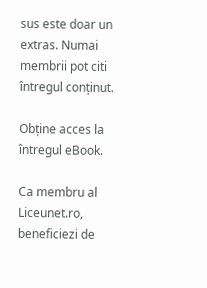sus este doar un extras. Numai membrii pot citi întregul conținut.

Obține acces la întregul eBook.

Ca membru al Liceunet.ro, beneficiezi de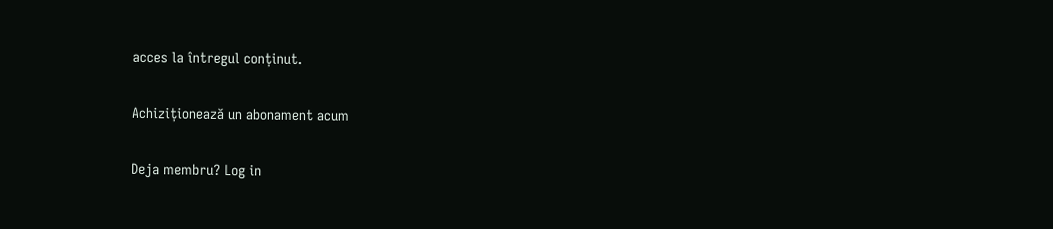acces la întregul conținut.

Achiziționează un abonament acum

Deja membru? Log in